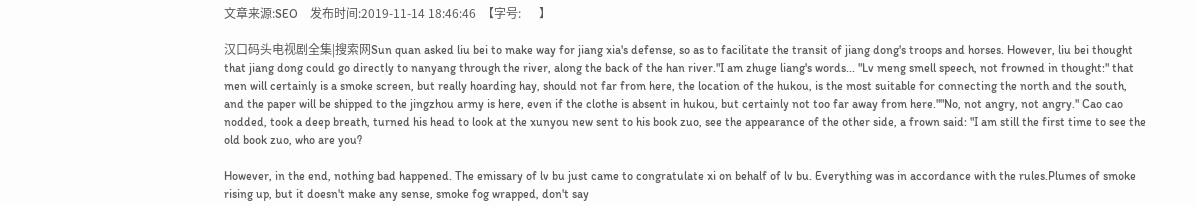文章来源:SEO    发布时间:2019-11-14 18:46:46  【字号:      】

汉口码头电视剧全集|搜索网Sun quan asked liu bei to make way for jiang xia's defense, so as to facilitate the transit of jiang dong's troops and horses. However, liu bei thought that jiang dong could go directly to nanyang through the river, along the back of the han river."I am zhuge liang's words... "Lv meng smell speech, not frowned in thought:" that men will certainly is a smoke screen, but really hoarding hay, should not far from here, the location of the hukou, is the most suitable for connecting the north and the south, and the paper will be shipped to the jingzhou army is here, even if the clothe is absent in hukou, but certainly not too far away from here.""No, not angry, not angry." Cao cao nodded, took a deep breath, turned his head to look at the xunyou new sent to his book zuo, see the appearance of the other side, a frown said: "I am still the first time to see the old book zuo, who are you?

However, in the end, nothing bad happened. The emissary of lv bu just came to congratulate xi on behalf of lv bu. Everything was in accordance with the rules.Plumes of smoke rising up, but it doesn't make any sense, smoke fog wrapped, don't say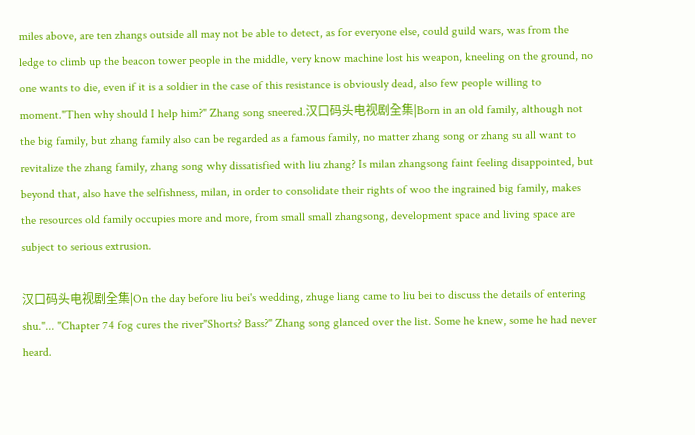miles above, are ten zhangs outside all may not be able to detect, as for everyone else, could guild wars, was from the ledge to climb up the beacon tower people in the middle, very know machine lost his weapon, kneeling on the ground, no one wants to die, even if it is a soldier in the case of this resistance is obviously dead, also few people willing to moment."Then why should I help him?" Zhang song sneered.汉口码头电视剧全集|Born in an old family, although not the big family, but zhang family also can be regarded as a famous family, no matter zhang song or zhang su all want to revitalize the zhang family, zhang song why dissatisfied with liu zhang? Is milan zhangsong faint feeling disappointed, but beyond that, also have the selfishness, milan, in order to consolidate their rights of woo the ingrained big family, makes the resources old family occupies more and more, from small small zhangsong, development space and living space are subject to serious extrusion.

汉口码头电视剧全集|On the day before liu bei's wedding, zhuge liang came to liu bei to discuss the details of entering shu."... "Chapter 74 fog cures the river"Shorts? Bass?" Zhang song glanced over the list. Some he knew, some he had never heard.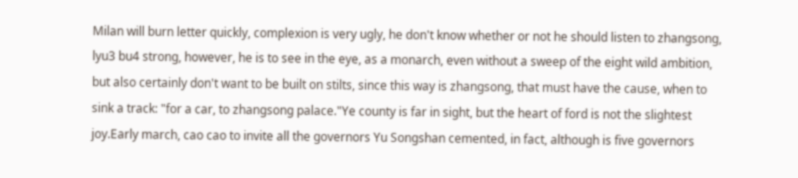Milan will burn letter quickly, complexion is very ugly, he don't know whether or not he should listen to zhangsong, lyu3 bu4 strong, however, he is to see in the eye, as a monarch, even without a sweep of the eight wild ambition, but also certainly don't want to be built on stilts, since this way is zhangsong, that must have the cause, when to sink a track: "for a car, to zhangsong palace."Ye county is far in sight, but the heart of ford is not the slightest joy.Early march, cao cao to invite all the governors Yu Songshan cemented, in fact, although is five governors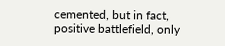cemented, but in fact, positive battlefield, only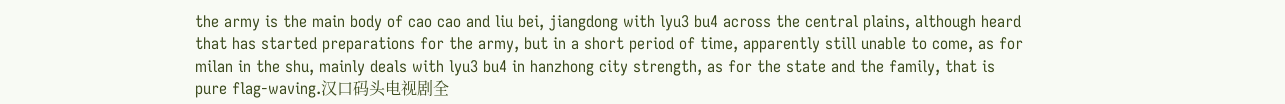the army is the main body of cao cao and liu bei, jiangdong with lyu3 bu4 across the central plains, although heard that has started preparations for the army, but in a short period of time, apparently still unable to come, as for milan in the shu, mainly deals with lyu3 bu4 in hanzhong city strength, as for the state and the family, that is pure flag-waving.汉口码头电视剧全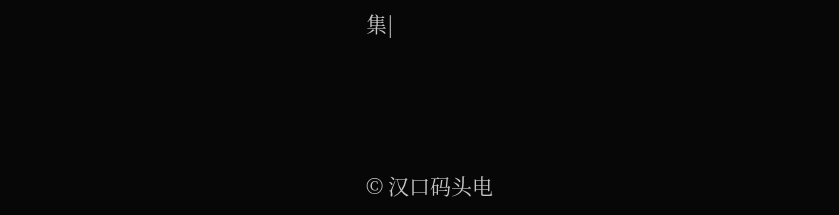集|




© 汉口码头电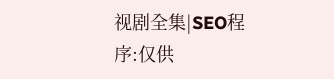视剧全集|SEO程序:仅供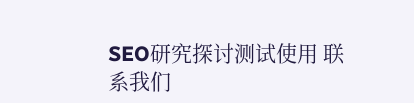SEO研究探讨测试使用 联系我们